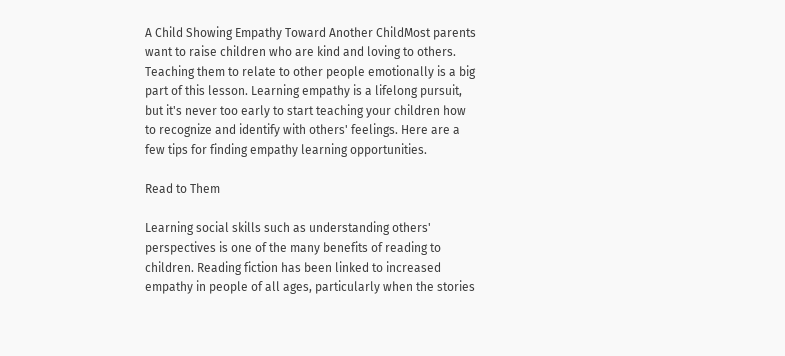A Child Showing Empathy Toward Another ChildMost parents want to raise children who are kind and loving to others. Teaching them to relate to other people emotionally is a big part of this lesson. Learning empathy is a lifelong pursuit, but it's never too early to start teaching your children how to recognize and identify with others' feelings. Here are a few tips for finding empathy learning opportunities.

Read to Them

Learning social skills such as understanding others' perspectives is one of the many benefits of reading to children. Reading fiction has been linked to increased empathy in people of all ages, particularly when the stories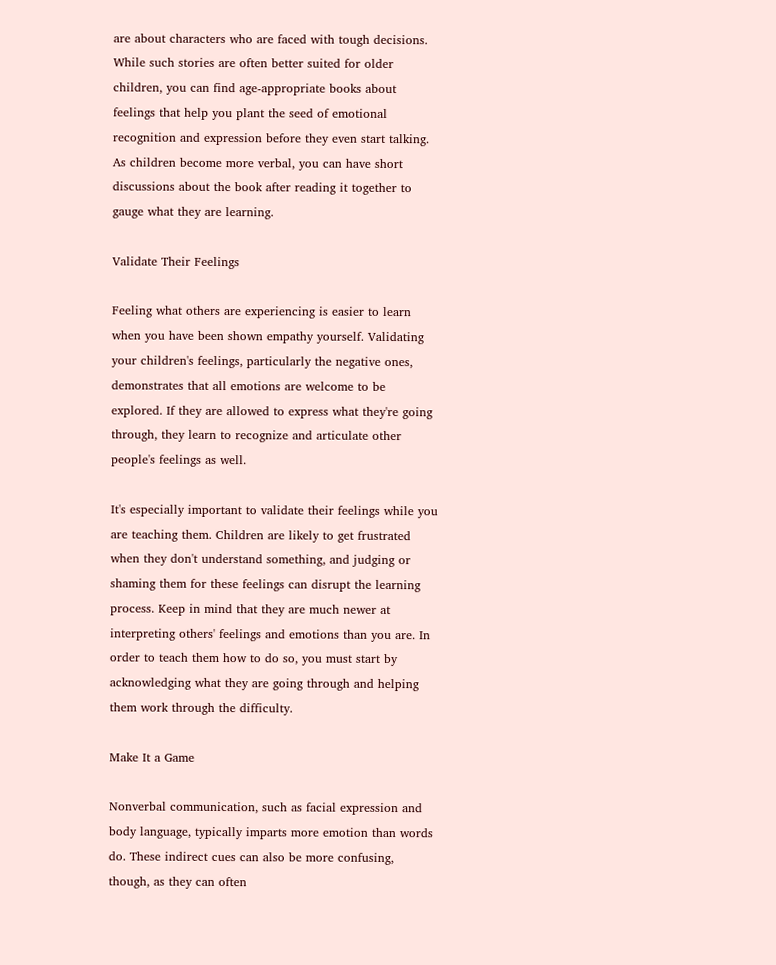are about characters who are faced with tough decisions. While such stories are often better suited for older children, you can find age-appropriate books about feelings that help you plant the seed of emotional recognition and expression before they even start talking. As children become more verbal, you can have short discussions about the book after reading it together to gauge what they are learning.

Validate Their Feelings

Feeling what others are experiencing is easier to learn when you have been shown empathy yourself. Validating your children's feelings, particularly the negative ones, demonstrates that all emotions are welcome to be explored. If they are allowed to express what they're going through, they learn to recognize and articulate other people's feelings as well.

It's especially important to validate their feelings while you are teaching them. Children are likely to get frustrated when they don't understand something, and judging or shaming them for these feelings can disrupt the learning process. Keep in mind that they are much newer at interpreting others' feelings and emotions than you are. In order to teach them how to do so, you must start by acknowledging what they are going through and helping them work through the difficulty.

Make It a Game

Nonverbal communication, such as facial expression and body language, typically imparts more emotion than words do. These indirect cues can also be more confusing, though, as they can often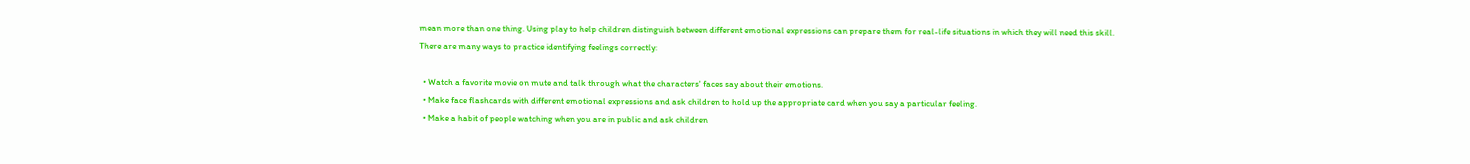mean more than one thing. Using play to help children distinguish between different emotional expressions can prepare them for real-life situations in which they will need this skill. There are many ways to practice identifying feelings correctly:

  • Watch a favorite movie on mute and talk through what the characters' faces say about their emotions.
  • Make face flashcards with different emotional expressions and ask children to hold up the appropriate card when you say a particular feeling.
  • Make a habit of people watching when you are in public and ask children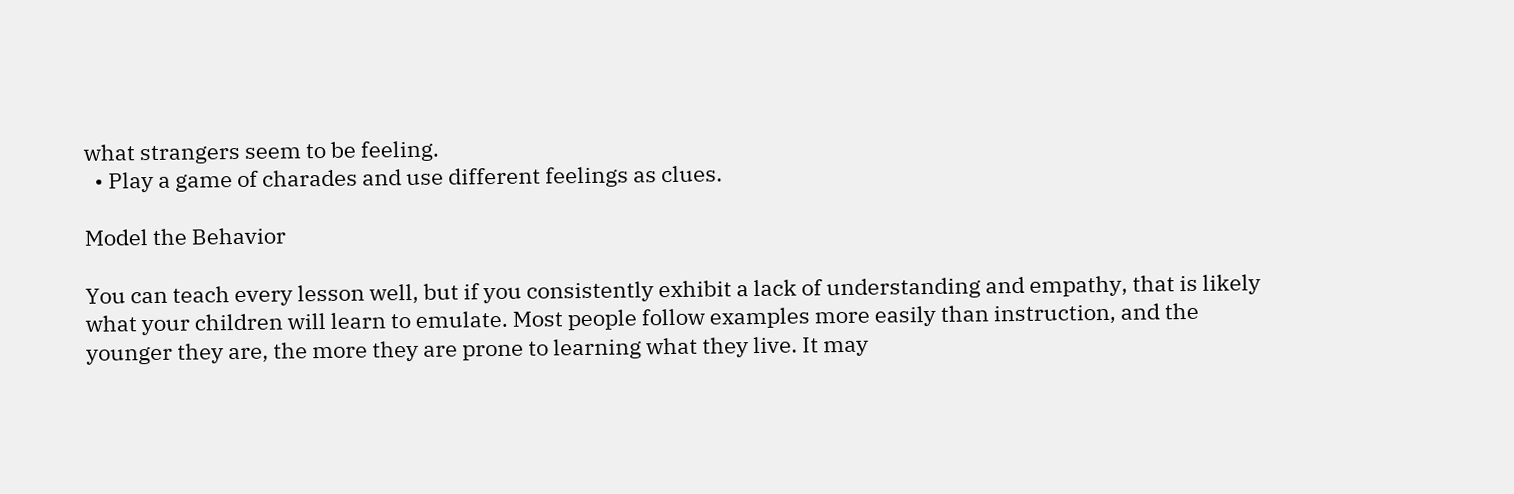what strangers seem to be feeling.
  • Play a game of charades and use different feelings as clues.

Model the Behavior

You can teach every lesson well, but if you consistently exhibit a lack of understanding and empathy, that is likely what your children will learn to emulate. Most people follow examples more easily than instruction, and the younger they are, the more they are prone to learning what they live. It may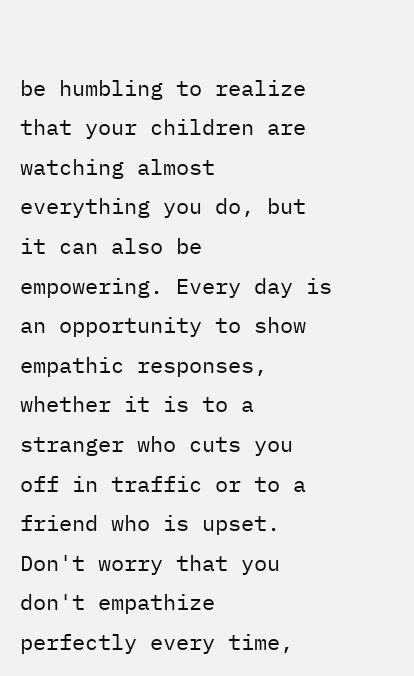be humbling to realize that your children are watching almost everything you do, but it can also be empowering. Every day is an opportunity to show empathic responses, whether it is to a stranger who cuts you off in traffic or to a friend who is upset. Don't worry that you don't empathize perfectly every time,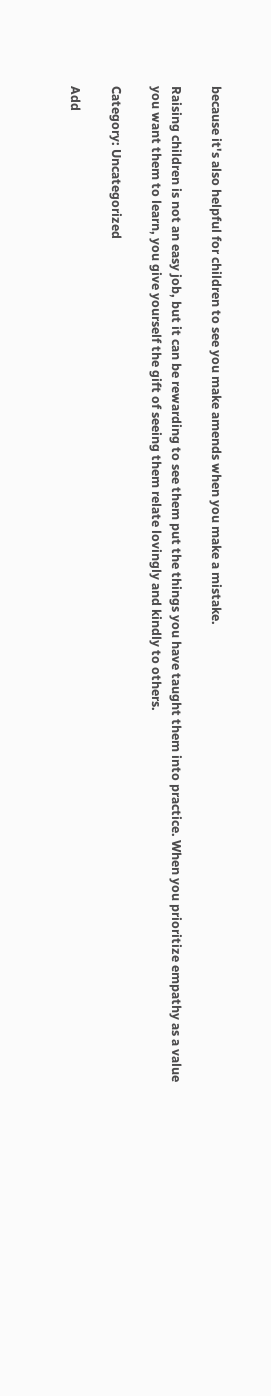because it's also helpful for children to see you make amends when you make a mistake.

Raising children is not an easy job, but it can be rewarding to see them put the things you have taught them into practice. When you prioritize empathy as a value you want them to learn, you give yourself the gift of seeing them relate lovingly and kindly to others.

Category: Uncategorized

Add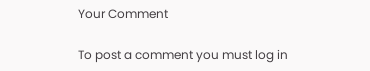Your Comment

To post a comment you must log in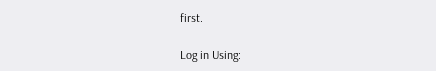first.

Log in Using: